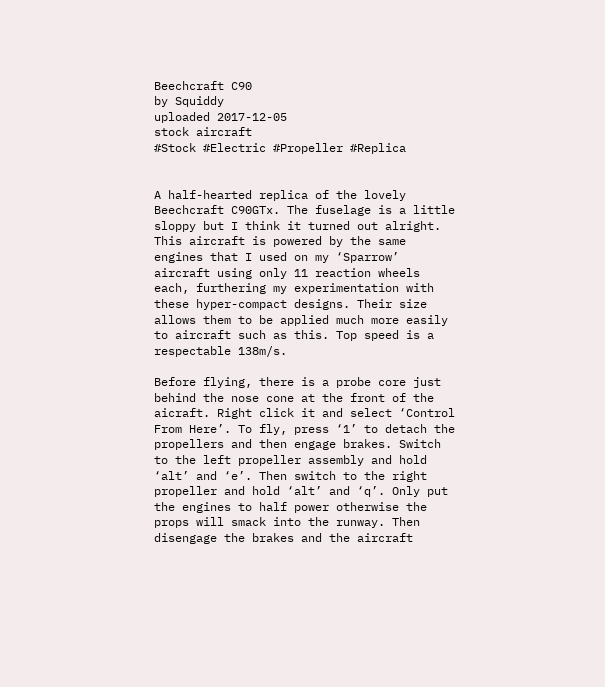Beechcraft C90
by Squiddy
uploaded 2017-12-05
stock aircraft
#Stock #Electric #Propeller #Replica


A half-hearted replica of the lovely Beechcraft C90GTx. The fuselage is a little sloppy but I think it turned out alright. This aircraft is powered by the same engines that I used on my ‘Sparrow’ aircraft using only 11 reaction wheels each, furthering my experimentation with these hyper-compact designs. Their size allows them to be applied much more easily to aircraft such as this. Top speed is a respectable 138m/s.

Before flying, there is a probe core just behind the nose cone at the front of the aicraft. Right click it and select ‘Control From Here’. To fly, press ‘1’ to detach the propellers and then engage brakes. Switch to the left propeller assembly and hold ‘alt’ and ‘e’. Then switch to the right propeller and hold ‘alt’ and ‘q’. Only put the engines to half power otherwise the props will smack into the runway. Then disengage the brakes and the aircraft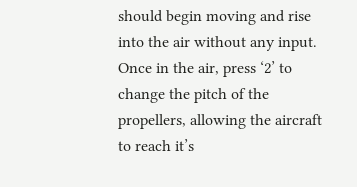should begin moving and rise into the air without any input. Once in the air, press ‘2’ to change the pitch of the propellers, allowing the aircraft to reach it’s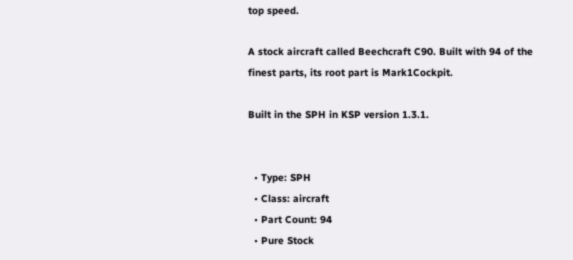top speed.

A stock aircraft called Beechcraft C90. Built with 94 of the finest parts, its root part is Mark1Cockpit.

Built in the SPH in KSP version 1.3.1.


  • Type: SPH
  • Class: aircraft
  • Part Count: 94
  • Pure Stock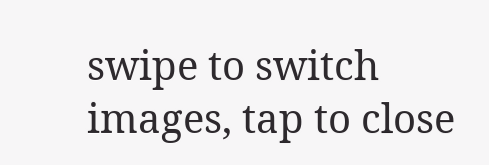swipe to switch images, tap to close